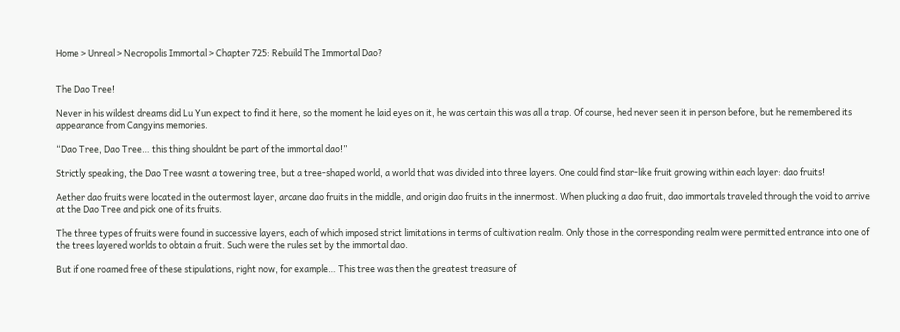Home > Unreal > Necropolis Immortal > Chapter 725: Rebuild The Immortal Dao?


The Dao Tree!

Never in his wildest dreams did Lu Yun expect to find it here, so the moment he laid eyes on it, he was certain this was all a trap. Of course, hed never seen it in person before, but he remembered its appearance from Cangyins memories.

“Dao Tree, Dao Tree… this thing shouldnt be part of the immortal dao!”

Strictly speaking, the Dao Tree wasnt a towering tree, but a tree-shaped world, a world that was divided into three layers. One could find star-like fruit growing within each layer: dao fruits!

Aether dao fruits were located in the outermost layer, arcane dao fruits in the middle, and origin dao fruits in the innermost. When plucking a dao fruit, dao immortals traveled through the void to arrive at the Dao Tree and pick one of its fruits.

The three types of fruits were found in successive layers, each of which imposed strict limitations in terms of cultivation realm. Only those in the corresponding realm were permitted entrance into one of the trees layered worlds to obtain a fruit. Such were the rules set by the immortal dao.

But if one roamed free of these stipulations, right now, for example… This tree was then the greatest treasure of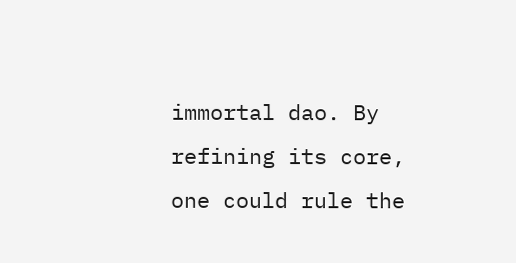immortal dao. By refining its core, one could rule the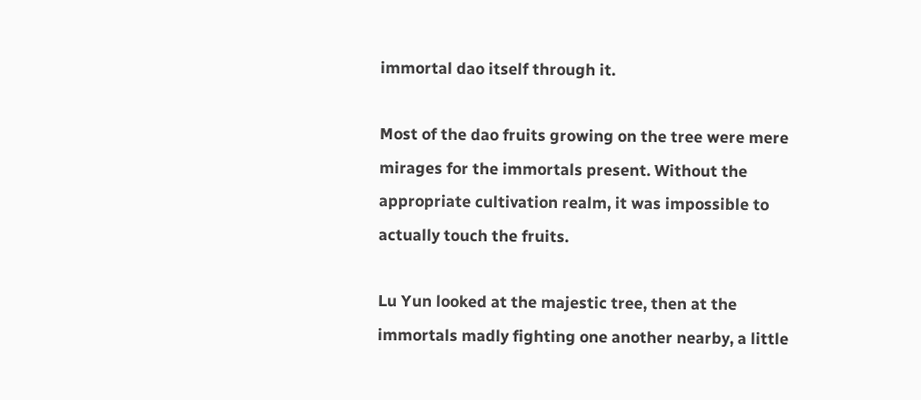immortal dao itself through it.

Most of the dao fruits growing on the tree were mere mirages for the immortals present. Without the appropriate cultivation realm, it was impossible to actually touch the fruits.

Lu Yun looked at the majestic tree, then at the immortals madly fighting one another nearby, a little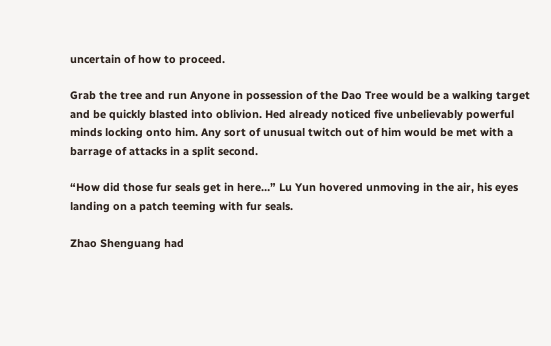uncertain of how to proceed.

Grab the tree and run Anyone in possession of the Dao Tree would be a walking target and be quickly blasted into oblivion. Hed already noticed five unbelievably powerful minds locking onto him. Any sort of unusual twitch out of him would be met with a barrage of attacks in a split second.

“How did those fur seals get in here…” Lu Yun hovered unmoving in the air, his eyes landing on a patch teeming with fur seals.

Zhao Shenguang had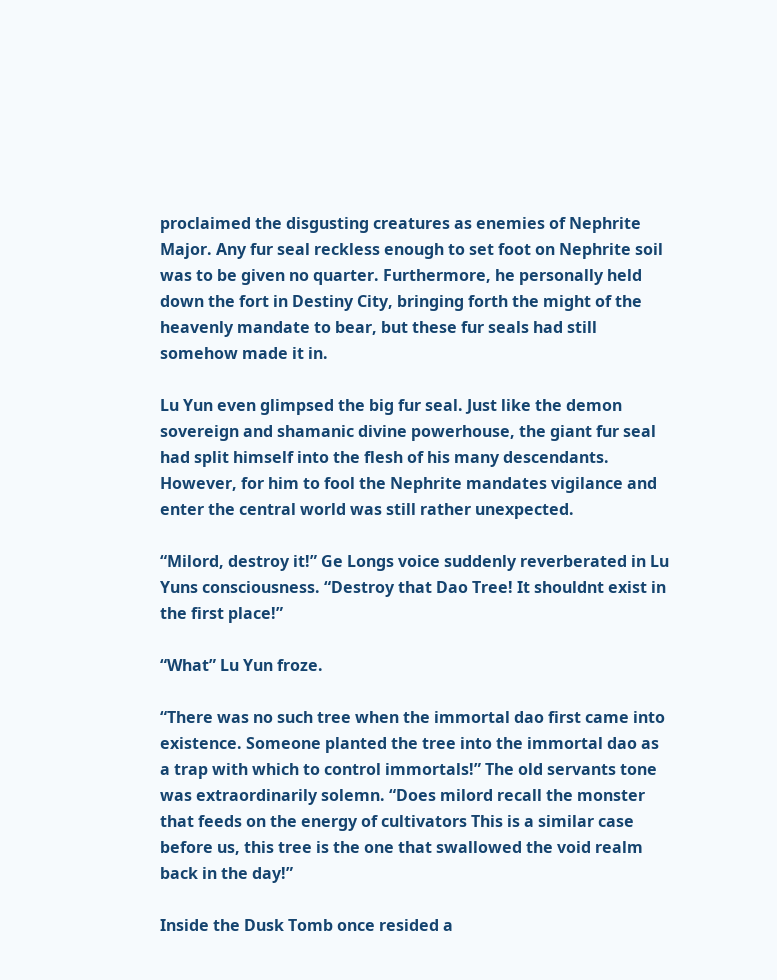proclaimed the disgusting creatures as enemies of Nephrite Major. Any fur seal reckless enough to set foot on Nephrite soil was to be given no quarter. Furthermore, he personally held down the fort in Destiny City, bringing forth the might of the heavenly mandate to bear, but these fur seals had still somehow made it in.

Lu Yun even glimpsed the big fur seal. Just like the demon sovereign and shamanic divine powerhouse, the giant fur seal had split himself into the flesh of his many descendants. However, for him to fool the Nephrite mandates vigilance and enter the central world was still rather unexpected.

“Milord, destroy it!” Ge Longs voice suddenly reverberated in Lu Yuns consciousness. “Destroy that Dao Tree! It shouldnt exist in the first place!”

“What” Lu Yun froze.

“There was no such tree when the immortal dao first came into existence. Someone planted the tree into the immortal dao as a trap with which to control immortals!” The old servants tone was extraordinarily solemn. “Does milord recall the monster that feeds on the energy of cultivators This is a similar case before us, this tree is the one that swallowed the void realm back in the day!”

Inside the Dusk Tomb once resided a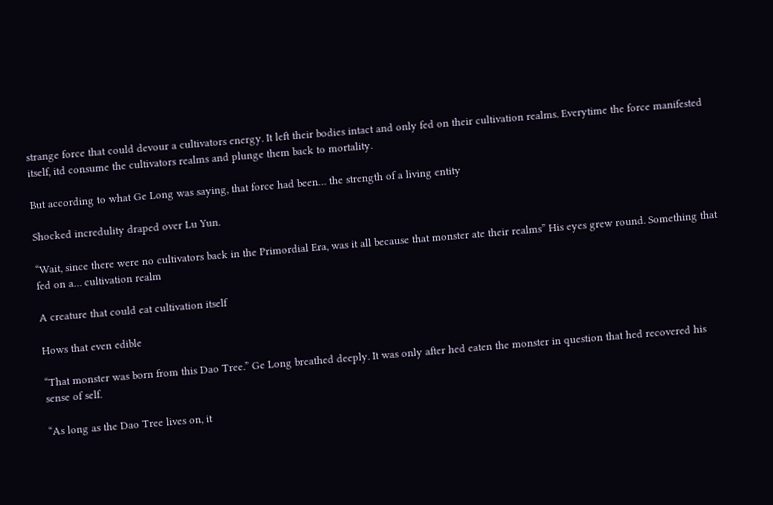strange force that could devour a cultivators energy. It left their bodies intact and only fed on their cultivation realms. Everytime the force manifested itself, itd consume the cultivators realms and plunge them back to mortality.

But according to what Ge Long was saying, that force had been… the strength of a living entity

Shocked incredulity draped over Lu Yun.

“Wait, since there were no cultivators back in the Primordial Era, was it all because that monster ate their realms” His eyes grew round. Something that fed on a… cultivation realm

A creature that could eat cultivation itself

Hows that even edible

“That monster was born from this Dao Tree.” Ge Long breathed deeply. It was only after hed eaten the monster in question that hed recovered his sense of self.

“As long as the Dao Tree lives on, it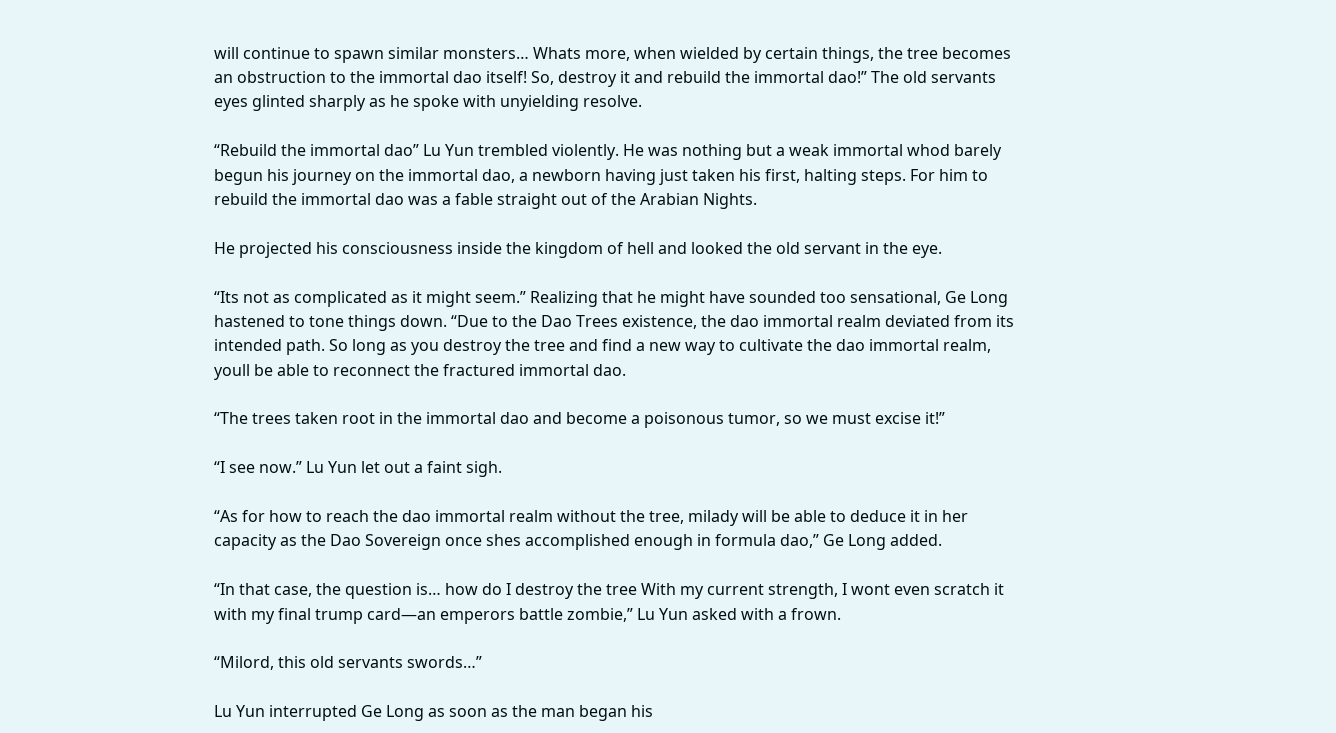will continue to spawn similar monsters… Whats more, when wielded by certain things, the tree becomes an obstruction to the immortal dao itself! So, destroy it and rebuild the immortal dao!” The old servants eyes glinted sharply as he spoke with unyielding resolve.

“Rebuild the immortal dao” Lu Yun trembled violently. He was nothing but a weak immortal whod barely begun his journey on the immortal dao, a newborn having just taken his first, halting steps. For him to rebuild the immortal dao was a fable straight out of the Arabian Nights.

He projected his consciousness inside the kingdom of hell and looked the old servant in the eye.

“Its not as complicated as it might seem.” Realizing that he might have sounded too sensational, Ge Long hastened to tone things down. “Due to the Dao Trees existence, the dao immortal realm deviated from its intended path. So long as you destroy the tree and find a new way to cultivate the dao immortal realm, youll be able to reconnect the fractured immortal dao.

“The trees taken root in the immortal dao and become a poisonous tumor, so we must excise it!”

“I see now.” Lu Yun let out a faint sigh.

“As for how to reach the dao immortal realm without the tree, milady will be able to deduce it in her capacity as the Dao Sovereign once shes accomplished enough in formula dao,” Ge Long added.

“In that case, the question is… how do I destroy the tree With my current strength, I wont even scratch it with my final trump card—an emperors battle zombie,” Lu Yun asked with a frown.

“Milord, this old servants swords…”

Lu Yun interrupted Ge Long as soon as the man began his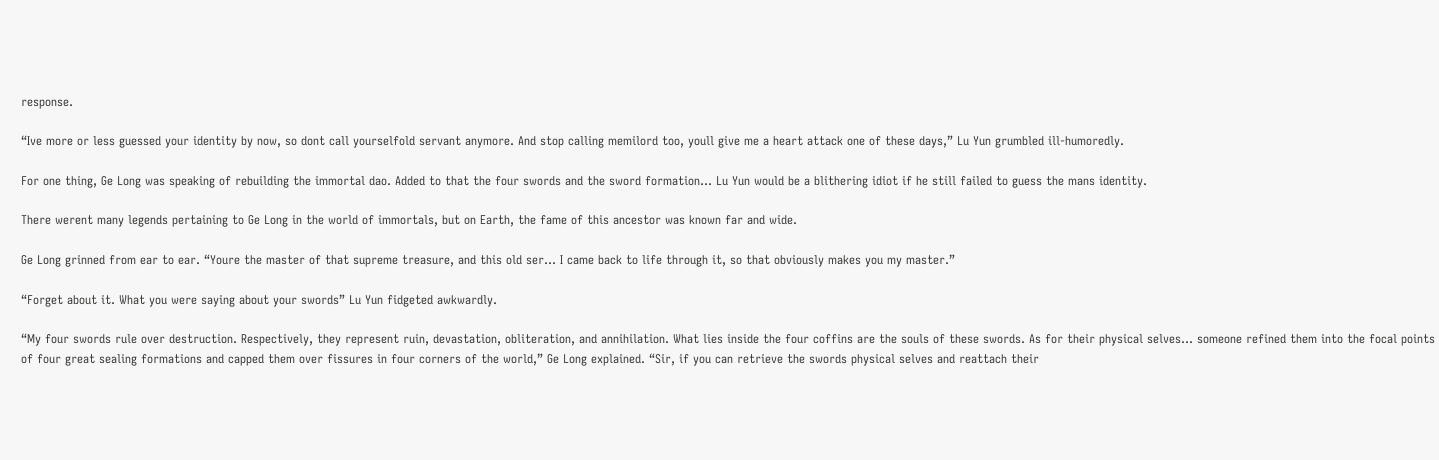response.

“Ive more or less guessed your identity by now, so dont call yourselfold servant anymore. And stop calling memilord too, youll give me a heart attack one of these days,” Lu Yun grumbled ill-humoredly.

For one thing, Ge Long was speaking of rebuilding the immortal dao. Added to that the four swords and the sword formation... Lu Yun would be a blithering idiot if he still failed to guess the mans identity.

There werent many legends pertaining to Ge Long in the world of immortals, but on Earth, the fame of this ancestor was known far and wide.

Ge Long grinned from ear to ear. “Youre the master of that supreme treasure, and this old ser… I came back to life through it, so that obviously makes you my master.”

“Forget about it. What you were saying about your swords” Lu Yun fidgeted awkwardly.

“My four swords rule over destruction. Respectively, they represent ruin, devastation, obliteration, and annihilation. What lies inside the four coffins are the souls of these swords. As for their physical selves… someone refined them into the focal points of four great sealing formations and capped them over fissures in four corners of the world,” Ge Long explained. “Sir, if you can retrieve the swords physical selves and reattach their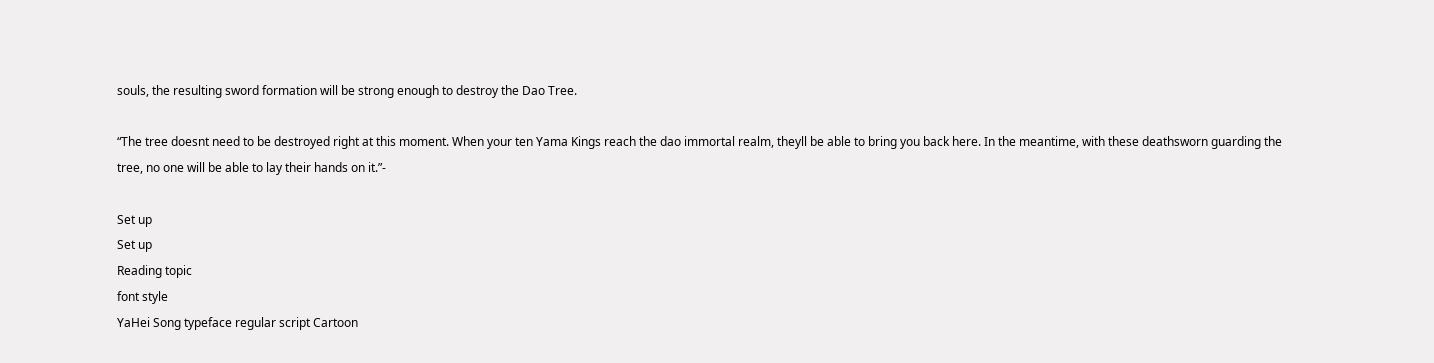souls, the resulting sword formation will be strong enough to destroy the Dao Tree.

“The tree doesnt need to be destroyed right at this moment. When your ten Yama Kings reach the dao immortal realm, theyll be able to bring you back here. In the meantime, with these deathsworn guarding the tree, no one will be able to lay their hands on it.”-

Set up
Set up
Reading topic
font style
YaHei Song typeface regular script Cartoon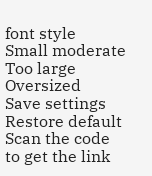font style
Small moderate Too large Oversized
Save settings
Restore default
Scan the code to get the link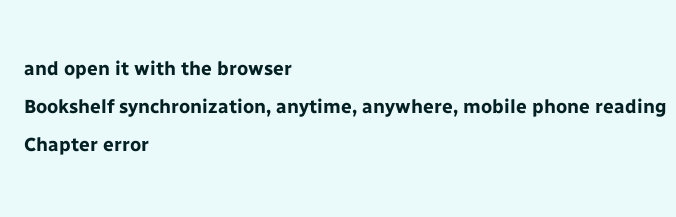and open it with the browser
Bookshelf synchronization, anytime, anywhere, mobile phone reading
Chapter error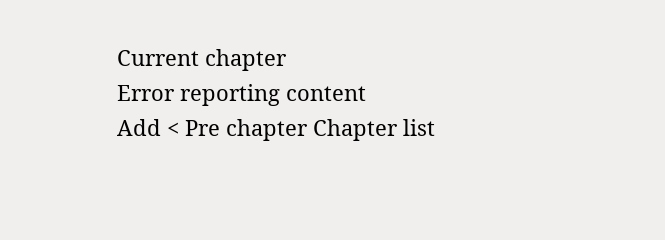Current chapter
Error reporting content
Add < Pre chapter Chapter list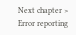Next chapter > Error reporting